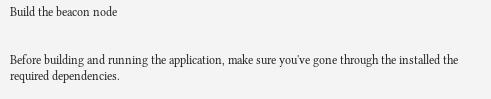Build the beacon node


Before building and running the application, make sure you've gone through the installed the required dependencies.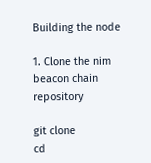Building the node

1. Clone the nim beacon chain repository

git clone
cd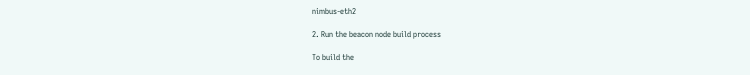nimbus-eth2

2. Run the beacon node build process

To build the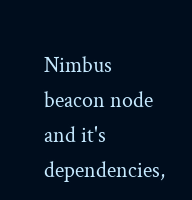Nimbus beacon node and it's dependencies,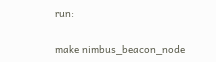run:

make nimbus_beacon_node